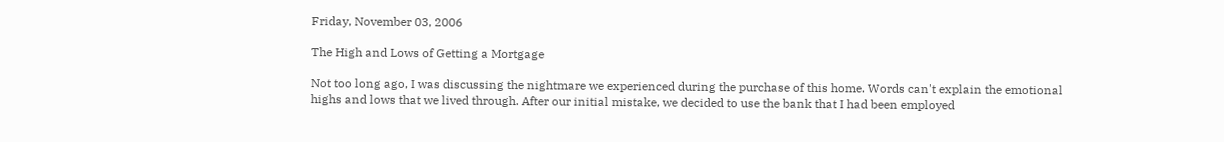Friday, November 03, 2006

The High and Lows of Getting a Mortgage

Not too long ago, I was discussing the nightmare we experienced during the purchase of this home. Words can't explain the emotional highs and lows that we lived through. After our initial mistake, we decided to use the bank that I had been employed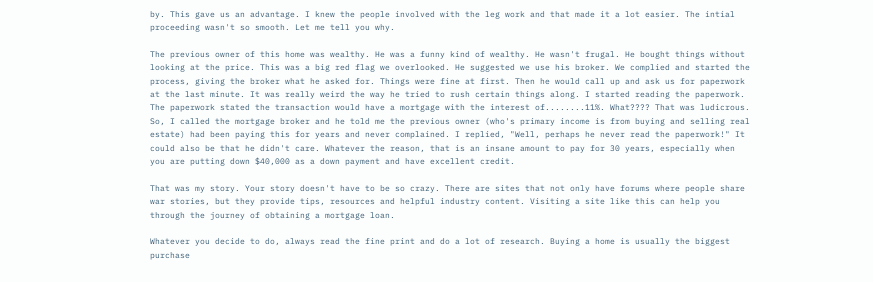by. This gave us an advantage. I knew the people involved with the leg work and that made it a lot easier. The intial proceeding wasn't so smooth. Let me tell you why.

The previous owner of this home was wealthy. He was a funny kind of wealthy. He wasn't frugal. He bought things without looking at the price. This was a big red flag we overlooked. He suggested we use his broker. We complied and started the process, giving the broker what he asked for. Things were fine at first. Then he would call up and ask us for paperwork at the last minute. It was really weird the way he tried to rush certain things along. I started reading the paperwork. The paperwork stated the transaction would have a mortgage with the interest of........11%. What???? That was ludicrous. So, I called the mortgage broker and he told me the previous owner (who's primary income is from buying and selling real estate) had been paying this for years and never complained. I replied, "Well, perhaps he never read the paperwork!" It could also be that he didn't care. Whatever the reason, that is an insane amount to pay for 30 years, especially when you are putting down $40,000 as a down payment and have excellent credit.

That was my story. Your story doesn't have to be so crazy. There are sites that not only have forums where people share war stories, but they provide tips, resources and helpful industry content. Visiting a site like this can help you through the journey of obtaining a mortgage loan.

Whatever you decide to do, always read the fine print and do a lot of research. Buying a home is usually the biggest purchase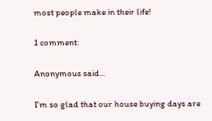most people make in their life!

1 comment:

Anonymous said...

I'm so glad that our house buying days are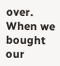over. When we bought our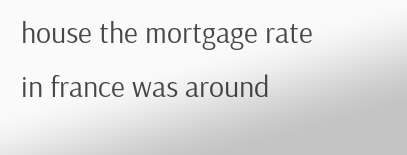house the mortgage rate in france was around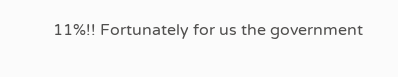11%!! Fortunately for us the government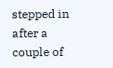stepped in after a couple of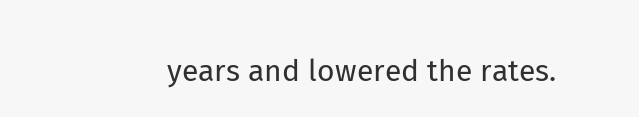years and lowered the rates.